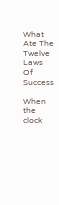What Ate The Twelve Laws Of Success

When the clock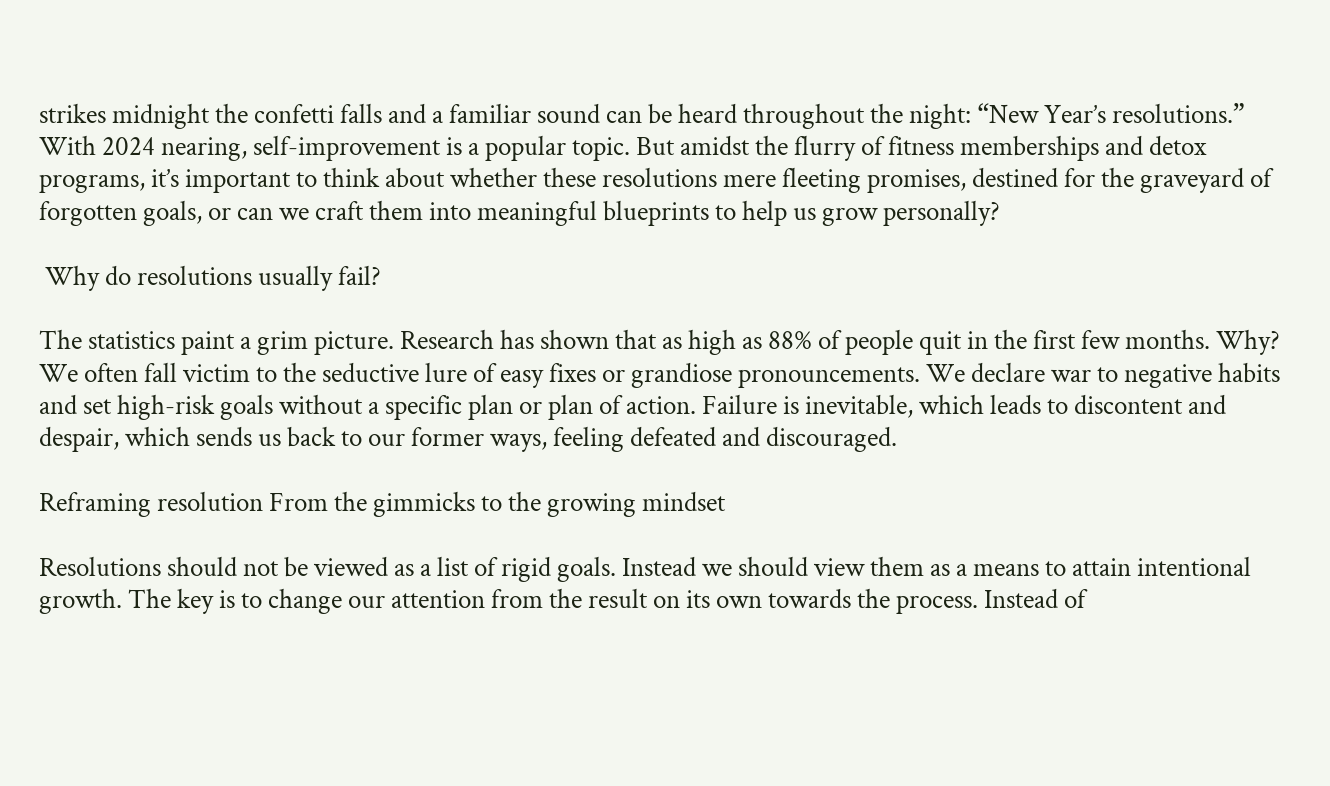strikes midnight the confetti falls and a familiar sound can be heard throughout the night: “New Year’s resolutions.” With 2024 nearing, self-improvement is a popular topic. But amidst the flurry of fitness memberships and detox programs, it’s important to think about whether these resolutions mere fleeting promises, destined for the graveyard of forgotten goals, or can we craft them into meaningful blueprints to help us grow personally?

 Why do resolutions usually fail?

The statistics paint a grim picture. Research has shown that as high as 88% of people quit in the first few months. Why? We often fall victim to the seductive lure of easy fixes or grandiose pronouncements. We declare war to negative habits and set high-risk goals without a specific plan or plan of action. Failure is inevitable, which leads to discontent and despair, which sends us back to our former ways, feeling defeated and discouraged.

Reframing resolution From the gimmicks to the growing mindset

Resolutions should not be viewed as a list of rigid goals. Instead we should view them as a means to attain intentional growth. The key is to change our attention from the result on its own towards the process. Instead of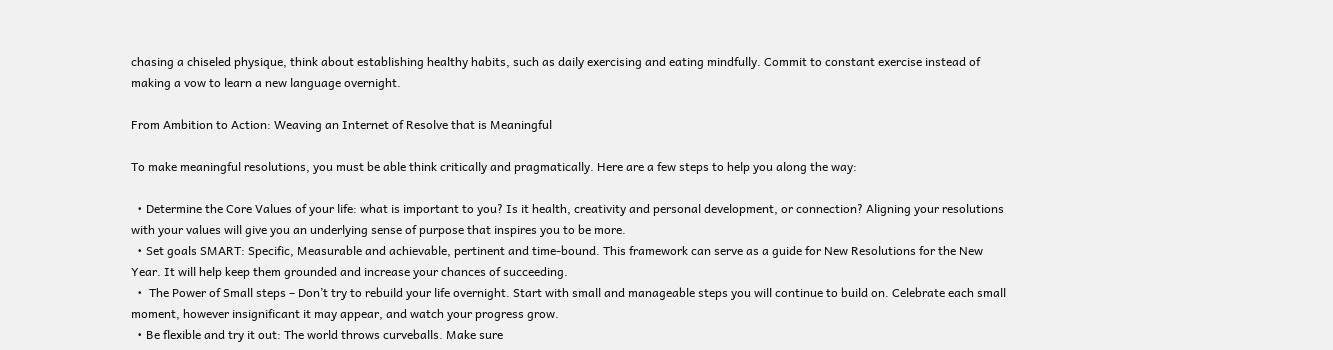chasing a chiseled physique, think about establishing healthy habits, such as daily exercising and eating mindfully. Commit to constant exercise instead of making a vow to learn a new language overnight.

From Ambition to Action: Weaving an Internet of Resolve that is Meaningful

To make meaningful resolutions, you must be able think critically and pragmatically. Here are a few steps to help you along the way:

  • Determine the Core Values of your life: what is important to you? Is it health, creativity and personal development, or connection? Aligning your resolutions with your values will give you an underlying sense of purpose that inspires you to be more.
  • Set goals SMART: Specific, Measurable and achievable, pertinent and time-bound. This framework can serve as a guide for New Resolutions for the New Year. It will help keep them grounded and increase your chances of succeeding.
  •  The Power of Small steps – Don’t try to rebuild your life overnight. Start with small and manageable steps you will continue to build on. Celebrate each small moment, however insignificant it may appear, and watch your progress grow.
  • Be flexible and try it out: The world throws curveballs. Make sure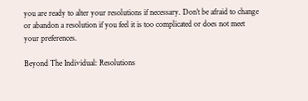you are ready to alter your resolutions if necessary. Don’t be afraid to change or abandon a resolution if you feel it is too complicated or does not meet your preferences.

Beyond The Individual: Resolutions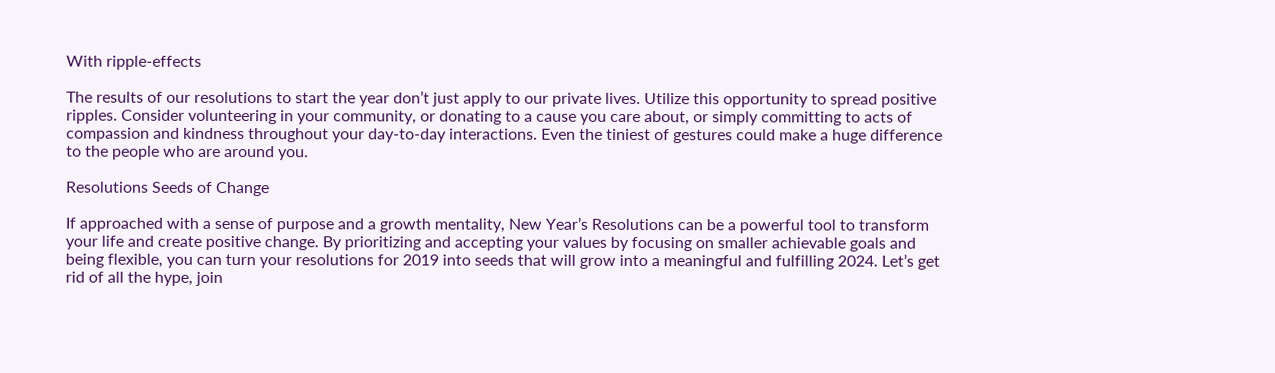With ripple-effects

The results of our resolutions to start the year don’t just apply to our private lives. Utilize this opportunity to spread positive ripples. Consider volunteering in your community, or donating to a cause you care about, or simply committing to acts of compassion and kindness throughout your day-to-day interactions. Even the tiniest of gestures could make a huge difference to the people who are around you.

Resolutions Seeds of Change

If approached with a sense of purpose and a growth mentality, New Year’s Resolutions can be a powerful tool to transform your life and create positive change. By prioritizing and accepting your values by focusing on smaller achievable goals and being flexible, you can turn your resolutions for 2019 into seeds that will grow into a meaningful and fulfilling 2024. Let’s get rid of all the hype, join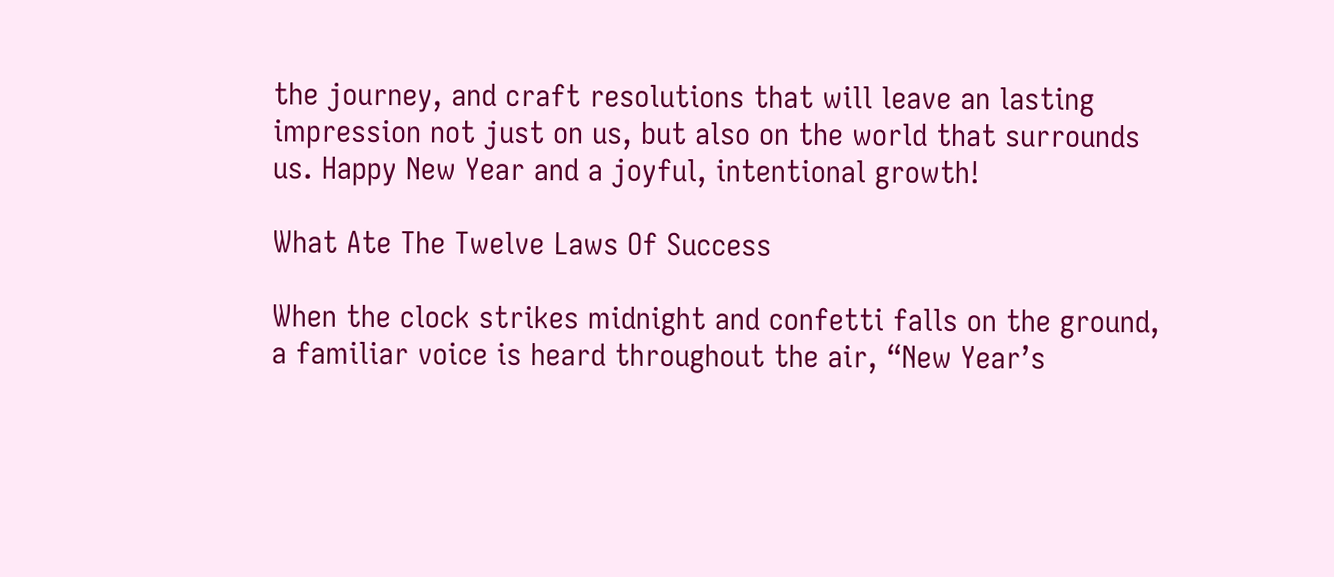the journey, and craft resolutions that will leave an lasting impression not just on us, but also on the world that surrounds us. Happy New Year and a joyful, intentional growth!

What Ate The Twelve Laws Of Success

When the clock strikes midnight and confetti falls on the ground, a familiar voice is heard throughout the air, “New Year’s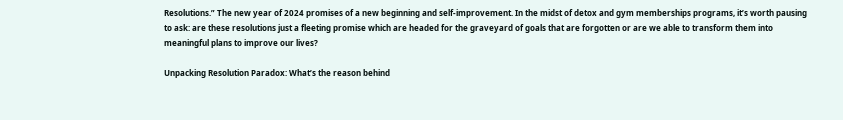Resolutions.” The new year of 2024 promises of a new beginning and self-improvement. In the midst of detox and gym memberships programs, it’s worth pausing to ask: are these resolutions just a fleeting promise which are headed for the graveyard of goals that are forgotten or are we able to transform them into meaningful plans to improve our lives?

Unpacking Resolution Paradox: What’s the reason behind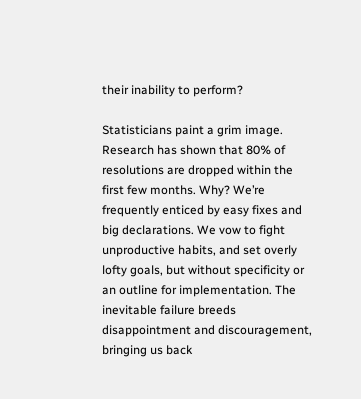their inability to perform?

Statisticians paint a grim image. Research has shown that 80% of resolutions are dropped within the first few months. Why? We’re frequently enticed by easy fixes and big declarations. We vow to fight unproductive habits, and set overly lofty goals, but without specificity or an outline for implementation. The inevitable failure breeds disappointment and discouragement, bringing us back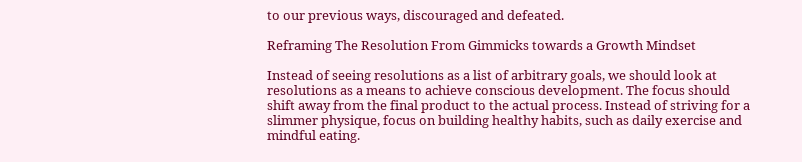to our previous ways, discouraged and defeated.

Reframing The Resolution From Gimmicks towards a Growth Mindset

Instead of seeing resolutions as a list of arbitrary goals, we should look at resolutions as a means to achieve conscious development. The focus should shift away from the final product to the actual process. Instead of striving for a slimmer physique, focus on building healthy habits, such as daily exercise and mindful eating.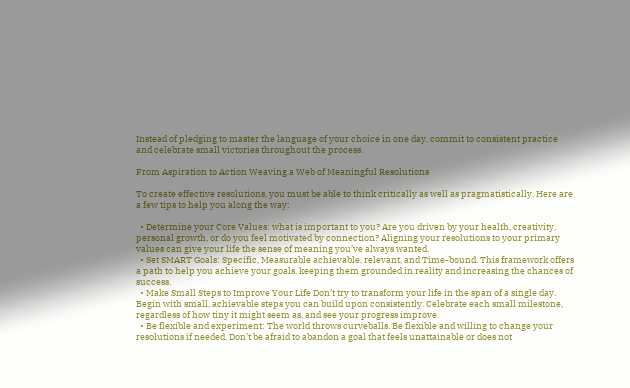Instead of pledging to master the language of your choice in one day, commit to consistent practice and celebrate small victories throughout the process.

From Aspiration to Action Weaving a Web of Meaningful Resolutions

To create effective resolutions, you must be able to think critically as well as pragmatistically. Here are a few tips to help you along the way:

  • Determine your Core Values: what is important to you? Are you driven by your health, creativity, personal growth, or do you feel motivated by connection? Aligning your resolutions to your primary values can give your life the sense of meaning you’ve always wanted.
  • Set SMART Goals: Specific, Measurable achievable, relevant, and Time-bound. This framework offers a path to help you achieve your goals, keeping them grounded in reality and increasing the chances of success.
  • Make Small Steps to Improve Your Life Don’t try to transform your life in the span of a single day. Begin with small, achievable steps you can build upon consistently. Celebrate each small milestone, regardless of how tiny it might seem as, and see your progress improve.
  • Be flexible and experiment: The world throws curveballs. Be flexible and willing to change your resolutions if needed. Don’t be afraid to abandon a goal that feels unattainable or does not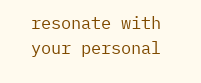resonate with your personal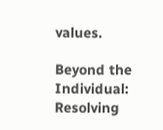values.

Beyond the Individual: Resolving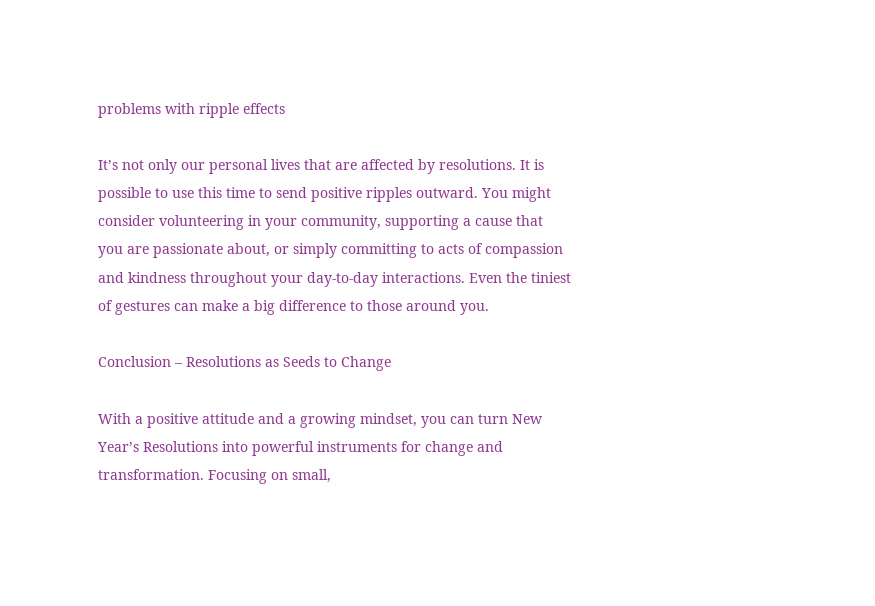problems with ripple effects

It’s not only our personal lives that are affected by resolutions. It is possible to use this time to send positive ripples outward. You might consider volunteering in your community, supporting a cause that you are passionate about, or simply committing to acts of compassion and kindness throughout your day-to-day interactions. Even the tiniest of gestures can make a big difference to those around you.

Conclusion – Resolutions as Seeds to Change

With a positive attitude and a growing mindset, you can turn New Year’s Resolutions into powerful instruments for change and transformation. Focusing on small,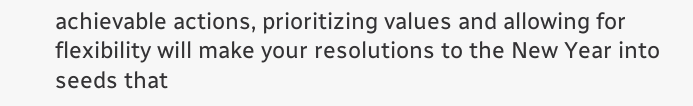achievable actions, prioritizing values and allowing for flexibility will make your resolutions to the New Year into seeds that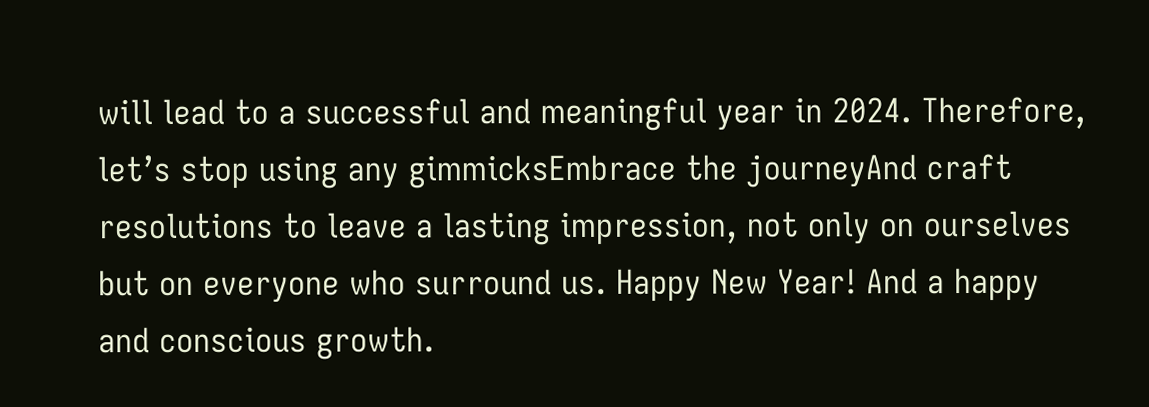will lead to a successful and meaningful year in 2024. Therefore, let’s stop using any gimmicksEmbrace the journeyAnd craft resolutions to leave a lasting impression, not only on ourselves but on everyone who surround us. Happy New Year! And a happy and conscious growth.